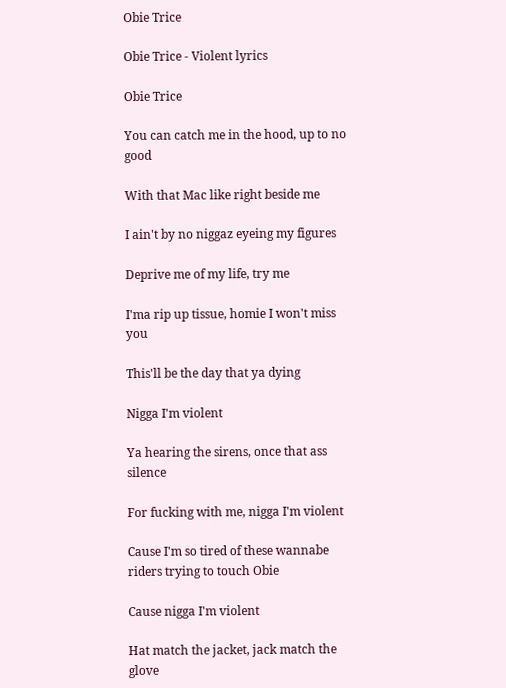Obie Trice

Obie Trice - Violent lyrics

Obie Trice

You can catch me in the hood, up to no good

With that Mac like right beside me

I ain't by no niggaz eyeing my figures

Deprive me of my life, try me

I'ma rip up tissue, homie I won't miss you

This'll be the day that ya dying

Nigga I'm violent

Ya hearing the sirens, once that ass silence

For fucking with me, nigga I'm violent

Cause I'm so tired of these wannabe riders trying to touch Obie

Cause nigga I'm violent

Hat match the jacket, jack match the glove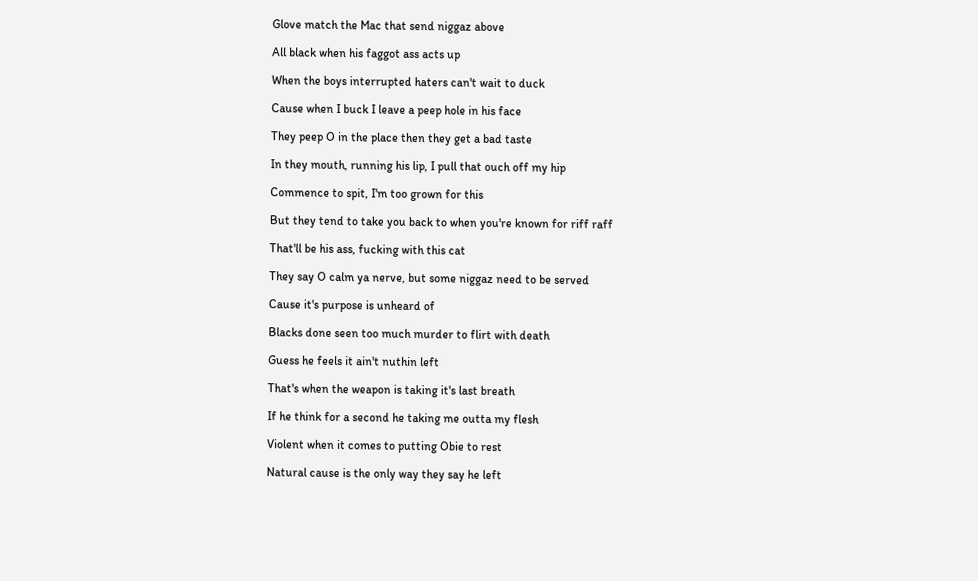Glove match the Mac that send niggaz above

All black when his faggot ass acts up

When the boys interrupted haters can't wait to duck

Cause when I buck I leave a peep hole in his face

They peep O in the place then they get a bad taste

In they mouth, running his lip, I pull that ouch off my hip

Commence to spit, I'm too grown for this

But they tend to take you back to when you're known for riff raff

That'll be his ass, fucking with this cat

They say O calm ya nerve, but some niggaz need to be served

Cause it's purpose is unheard of

Blacks done seen too much murder to flirt with death

Guess he feels it ain't nuthin left

That's when the weapon is taking it's last breath

If he think for a second he taking me outta my flesh

Violent when it comes to putting Obie to rest

Natural cause is the only way they say he left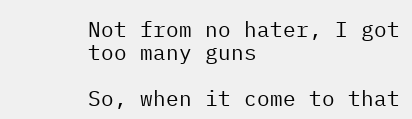Not from no hater, I got too many guns

So, when it come to that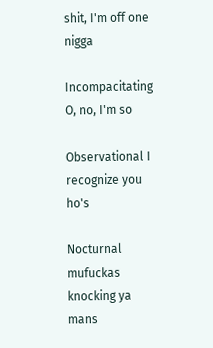shit, I'm off one nigga

Incompacitating O, no, I'm so

Observational I recognize you ho's

Nocturnal mufuckas knocking ya mans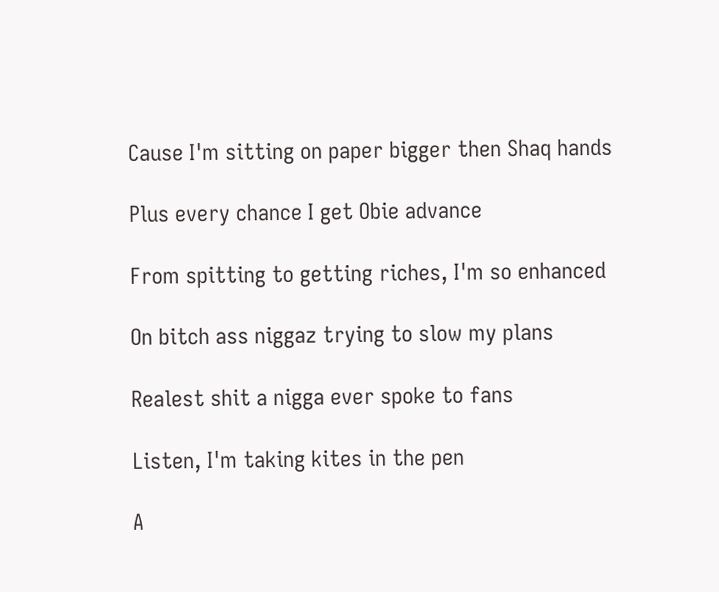Cause I'm sitting on paper bigger then Shaq hands

Plus every chance I get Obie advance

From spitting to getting riches, I'm so enhanced

On bitch ass niggaz trying to slow my plans

Realest shit a nigga ever spoke to fans

Listen, I'm taking kites in the pen

A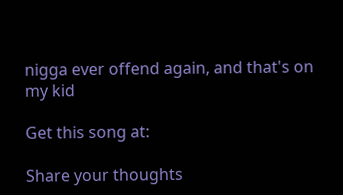nigga ever offend again, and that's on my kid

Get this song at:

Share your thoughts